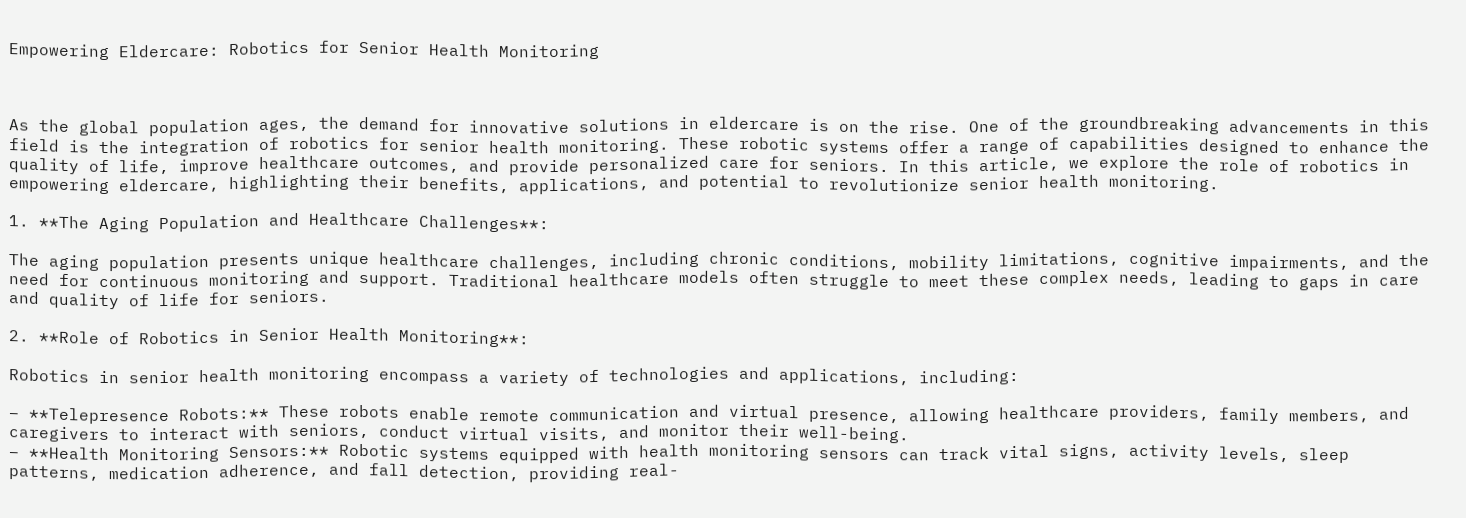Empowering Eldercare: Robotics for Senior Health Monitoring



As the global population ages, the demand for innovative solutions in eldercare is on the rise. One of the groundbreaking advancements in this field is the integration of robotics for senior health monitoring. These robotic systems offer a range of capabilities designed to enhance the quality of life, improve healthcare outcomes, and provide personalized care for seniors. In this article, we explore the role of robotics in empowering eldercare, highlighting their benefits, applications, and potential to revolutionize senior health monitoring.

1. **The Aging Population and Healthcare Challenges**:

The aging population presents unique healthcare challenges, including chronic conditions, mobility limitations, cognitive impairments, and the need for continuous monitoring and support. Traditional healthcare models often struggle to meet these complex needs, leading to gaps in care and quality of life for seniors.

2. **Role of Robotics in Senior Health Monitoring**:

Robotics in senior health monitoring encompass a variety of technologies and applications, including:

– **Telepresence Robots:** These robots enable remote communication and virtual presence, allowing healthcare providers, family members, and caregivers to interact with seniors, conduct virtual visits, and monitor their well-being.
– **Health Monitoring Sensors:** Robotic systems equipped with health monitoring sensors can track vital signs, activity levels, sleep patterns, medication adherence, and fall detection, providing real-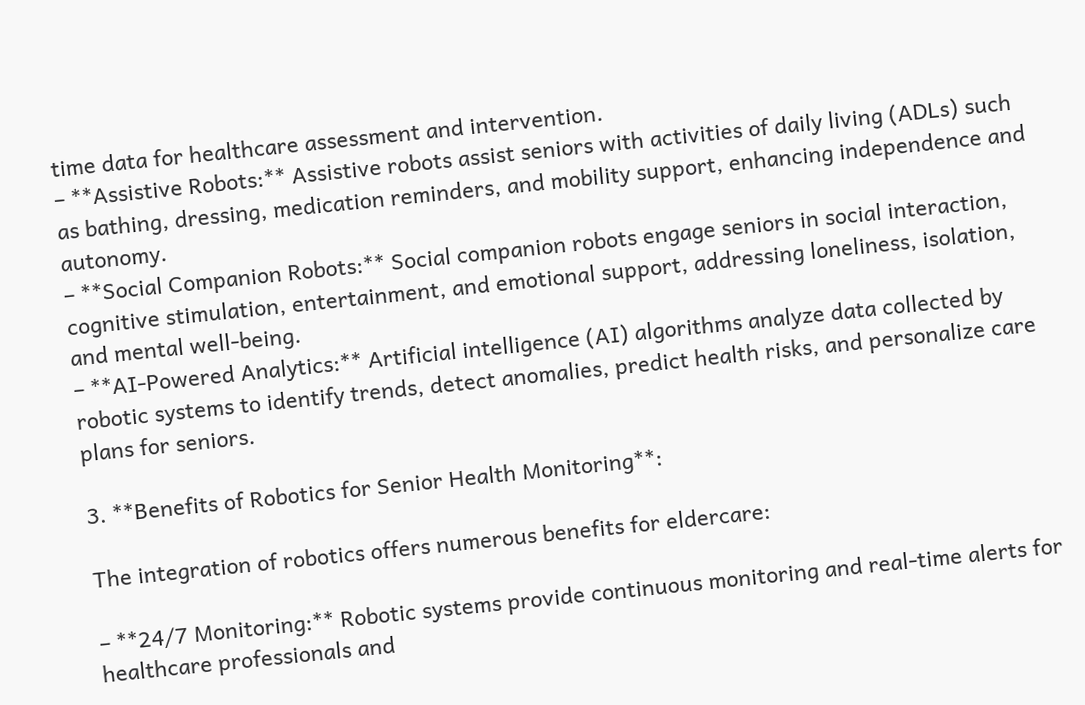time data for healthcare assessment and intervention.
– **Assistive Robots:** Assistive robots assist seniors with activities of daily living (ADLs) such as bathing, dressing, medication reminders, and mobility support, enhancing independence and autonomy.
– **Social Companion Robots:** Social companion robots engage seniors in social interaction, cognitive stimulation, entertainment, and emotional support, addressing loneliness, isolation, and mental well-being.
– **AI-Powered Analytics:** Artificial intelligence (AI) algorithms analyze data collected by robotic systems to identify trends, detect anomalies, predict health risks, and personalize care plans for seniors.

3. **Benefits of Robotics for Senior Health Monitoring**:

The integration of robotics offers numerous benefits for eldercare:

– **24/7 Monitoring:** Robotic systems provide continuous monitoring and real-time alerts for healthcare professionals and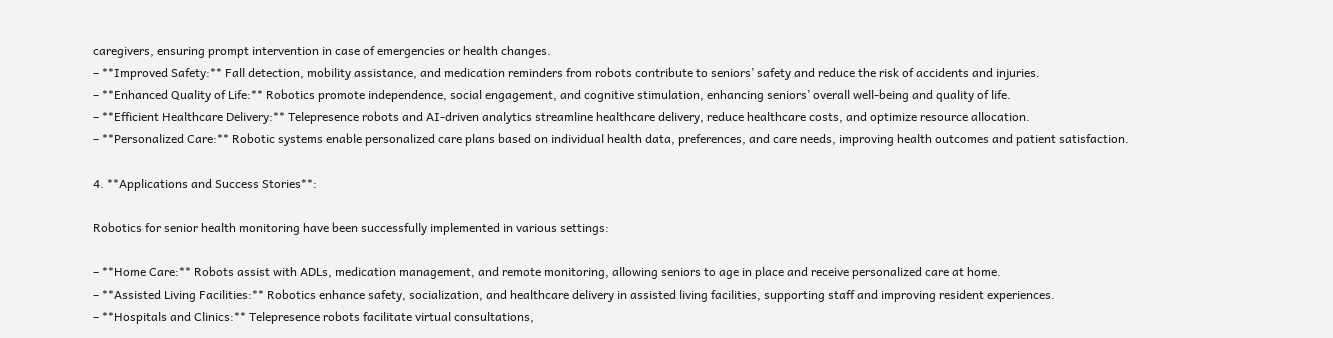caregivers, ensuring prompt intervention in case of emergencies or health changes.
– **Improved Safety:** Fall detection, mobility assistance, and medication reminders from robots contribute to seniors’ safety and reduce the risk of accidents and injuries.
– **Enhanced Quality of Life:** Robotics promote independence, social engagement, and cognitive stimulation, enhancing seniors’ overall well-being and quality of life.
– **Efficient Healthcare Delivery:** Telepresence robots and AI-driven analytics streamline healthcare delivery, reduce healthcare costs, and optimize resource allocation.
– **Personalized Care:** Robotic systems enable personalized care plans based on individual health data, preferences, and care needs, improving health outcomes and patient satisfaction.

4. **Applications and Success Stories**:

Robotics for senior health monitoring have been successfully implemented in various settings:

– **Home Care:** Robots assist with ADLs, medication management, and remote monitoring, allowing seniors to age in place and receive personalized care at home.
– **Assisted Living Facilities:** Robotics enhance safety, socialization, and healthcare delivery in assisted living facilities, supporting staff and improving resident experiences.
– **Hospitals and Clinics:** Telepresence robots facilitate virtual consultations,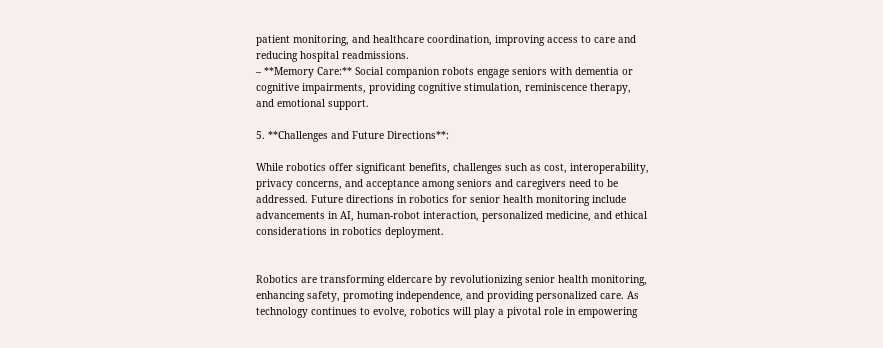patient monitoring, and healthcare coordination, improving access to care and reducing hospital readmissions.
– **Memory Care:** Social companion robots engage seniors with dementia or cognitive impairments, providing cognitive stimulation, reminiscence therapy, and emotional support.

5. **Challenges and Future Directions**:

While robotics offer significant benefits, challenges such as cost, interoperability, privacy concerns, and acceptance among seniors and caregivers need to be addressed. Future directions in robotics for senior health monitoring include advancements in AI, human-robot interaction, personalized medicine, and ethical considerations in robotics deployment.


Robotics are transforming eldercare by revolutionizing senior health monitoring, enhancing safety, promoting independence, and providing personalized care. As technology continues to evolve, robotics will play a pivotal role in empowering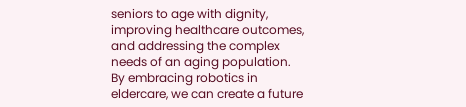seniors to age with dignity, improving healthcare outcomes, and addressing the complex needs of an aging population. By embracing robotics in eldercare, we can create a future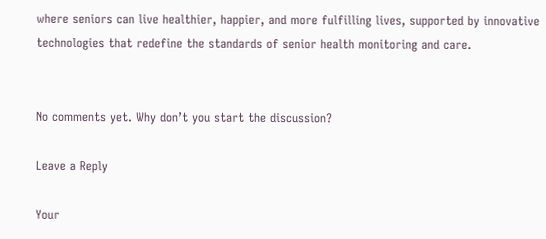where seniors can live healthier, happier, and more fulfilling lives, supported by innovative technologies that redefine the standards of senior health monitoring and care.


No comments yet. Why don’t you start the discussion?

Leave a Reply

Your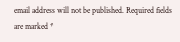email address will not be published. Required fields are marked *